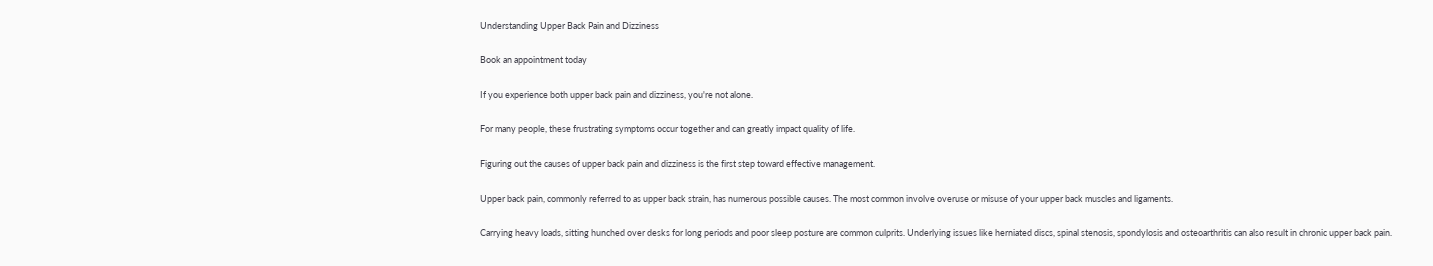Understanding Upper Back Pain and Dizziness

Book an appointment today

If you experience both upper back pain and dizziness, you're not alone.

For many people, these frustrating symptoms occur together and can greatly impact quality of life.

Figuring out the causes of upper back pain and dizziness is the first step toward effective management.

Upper back pain, commonly referred to as upper back strain, has numerous possible causes. The most common involve overuse or misuse of your upper back muscles and ligaments.

Carrying heavy loads, sitting hunched over desks for long periods and poor sleep posture are common culprits. Underlying issues like herniated discs, spinal stenosis, spondylosis and osteoarthritis can also result in chronic upper back pain.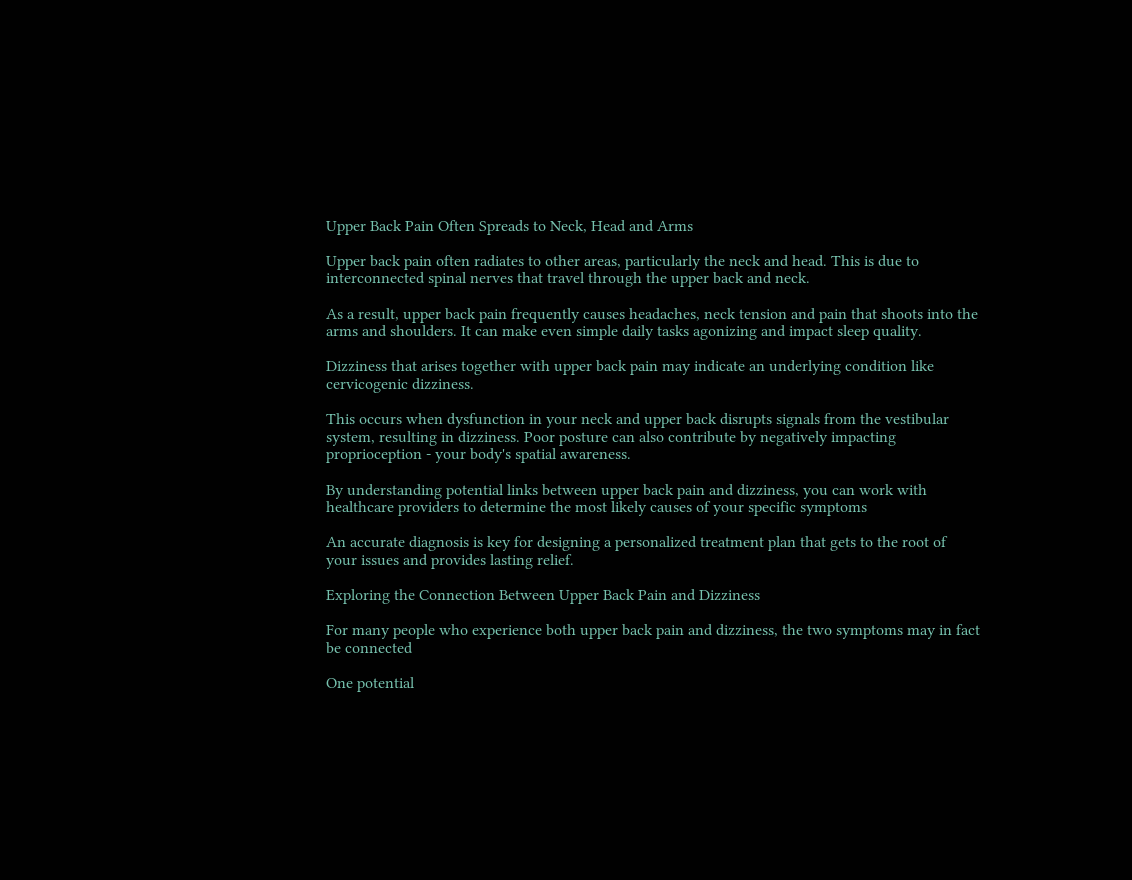Upper Back Pain Often Spreads to Neck, Head and Arms

Upper back pain often radiates to other areas, particularly the neck and head. This is due to interconnected spinal nerves that travel through the upper back and neck.

As a result, upper back pain frequently causes headaches, neck tension and pain that shoots into the arms and shoulders. It can make even simple daily tasks agonizing and impact sleep quality.

Dizziness that arises together with upper back pain may indicate an underlying condition like cervicogenic dizziness.

This occurs when dysfunction in your neck and upper back disrupts signals from the vestibular system, resulting in dizziness. Poor posture can also contribute by negatively impacting proprioception - your body's spatial awareness.

By understanding potential links between upper back pain and dizziness, you can work with healthcare providers to determine the most likely causes of your specific symptoms

An accurate diagnosis is key for designing a personalized treatment plan that gets to the root of your issues and provides lasting relief.

Exploring the Connection Between Upper Back Pain and Dizziness

For many people who experience both upper back pain and dizziness, the two symptoms may in fact be connected

One potential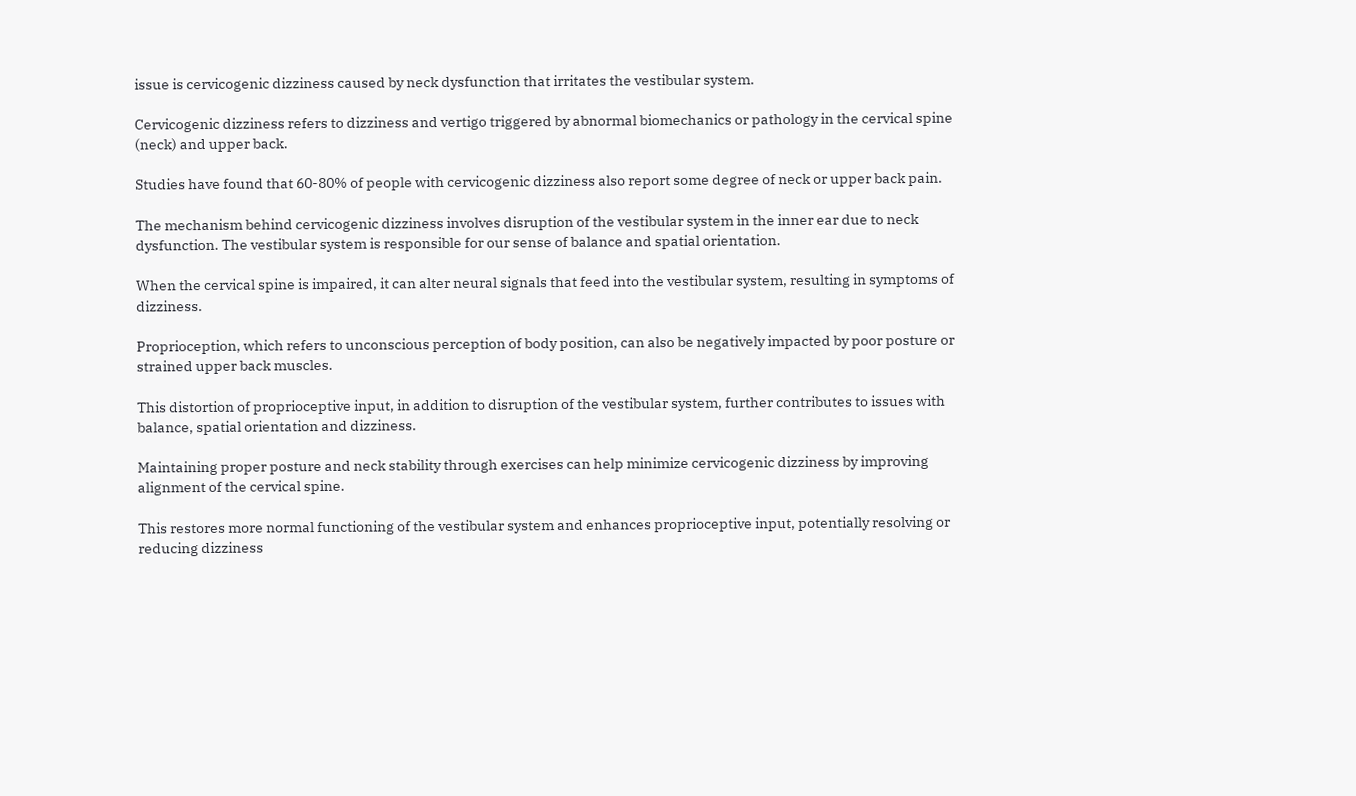issue is cervicogenic dizziness caused by neck dysfunction that irritates the vestibular system.

Cervicogenic dizziness refers to dizziness and vertigo triggered by abnormal biomechanics or pathology in the cervical spine (neck) and upper back.

Studies have found that 60-80% of people with cervicogenic dizziness also report some degree of neck or upper back pain.

The mechanism behind cervicogenic dizziness involves disruption of the vestibular system in the inner ear due to neck dysfunction. The vestibular system is responsible for our sense of balance and spatial orientation.

When the cervical spine is impaired, it can alter neural signals that feed into the vestibular system, resulting in symptoms of dizziness.

Proprioception, which refers to unconscious perception of body position, can also be negatively impacted by poor posture or strained upper back muscles.

This distortion of proprioceptive input, in addition to disruption of the vestibular system, further contributes to issues with balance, spatial orientation and dizziness.

Maintaining proper posture and neck stability through exercises can help minimize cervicogenic dizziness by improving alignment of the cervical spine.

This restores more normal functioning of the vestibular system and enhances proprioceptive input, potentially resolving or reducing dizziness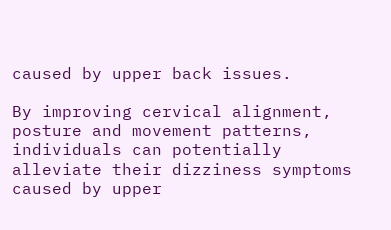caused by upper back issues.

By improving cervical alignment, posture and movement patterns, individuals can potentially alleviate their dizziness symptoms caused by upper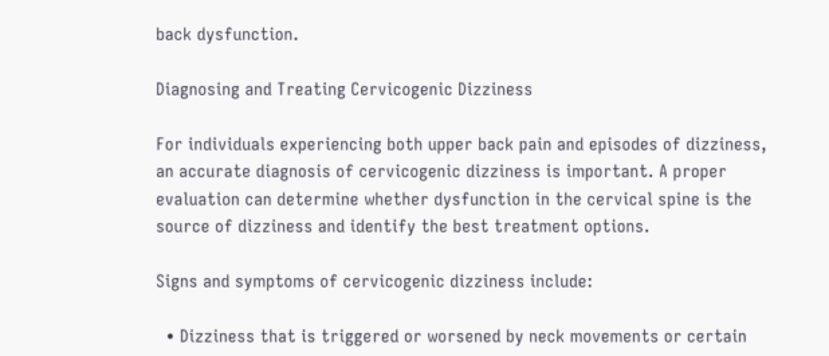back dysfunction.

Diagnosing and Treating Cervicogenic Dizziness

For individuals experiencing both upper back pain and episodes of dizziness, an accurate diagnosis of cervicogenic dizziness is important. A proper evaluation can determine whether dysfunction in the cervical spine is the source of dizziness and identify the best treatment options.

Signs and symptoms of cervicogenic dizziness include:

  • Dizziness that is triggered or worsened by neck movements or certain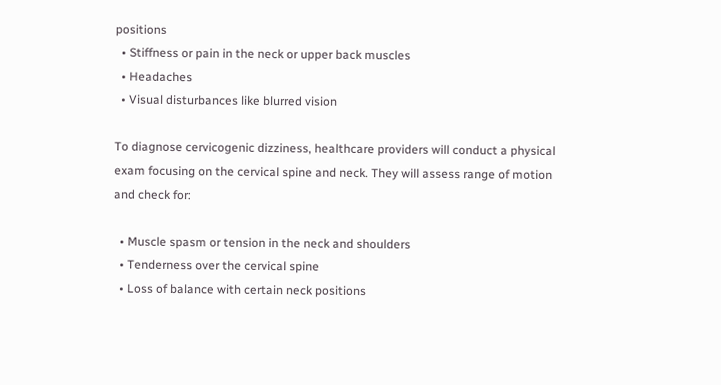positions
  • Stiffness or pain in the neck or upper back muscles
  • Headaches
  • Visual disturbances like blurred vision

To diagnose cervicogenic dizziness, healthcare providers will conduct a physical exam focusing on the cervical spine and neck. They will assess range of motion and check for:

  • Muscle spasm or tension in the neck and shoulders
  • Tenderness over the cervical spine
  • Loss of balance with certain neck positions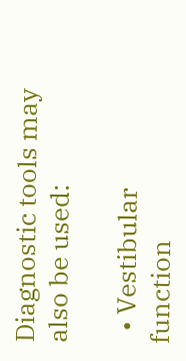Diagnostic tools may also be used:

  • Vestibular function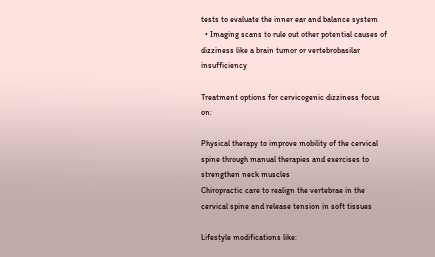tests to evaluate the inner ear and balance system
  • Imaging scans to rule out other potential causes of dizziness like a brain tumor or vertebrobasilar insufficiency

Treatment options for cervicogenic dizziness focus on:

Physical therapy to improve mobility of the cervical spine through manual therapies and exercises to strengthen neck muscles
Chiropractic care to realign the vertebrae in the cervical spine and release tension in soft tissues

Lifestyle modifications like: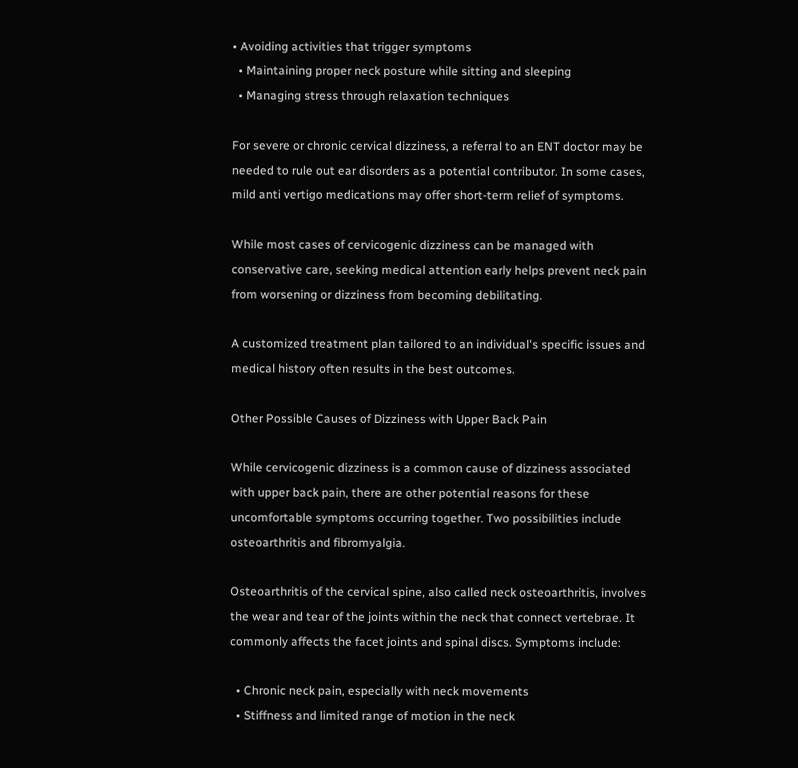• Avoiding activities that trigger symptoms
  • Maintaining proper neck posture while sitting and sleeping
  • Managing stress through relaxation techniques

For severe or chronic cervical dizziness, a referral to an ENT doctor may be needed to rule out ear disorders as a potential contributor. In some cases, mild anti vertigo medications may offer short-term relief of symptoms.

While most cases of cervicogenic dizziness can be managed with conservative care, seeking medical attention early helps prevent neck pain from worsening or dizziness from becoming debilitating.

A customized treatment plan tailored to an individual's specific issues and medical history often results in the best outcomes.

Other Possible Causes of Dizziness with Upper Back Pain

While cervicogenic dizziness is a common cause of dizziness associated with upper back pain, there are other potential reasons for these uncomfortable symptoms occurring together. Two possibilities include osteoarthritis and fibromyalgia.

Osteoarthritis of the cervical spine, also called neck osteoarthritis, involves the wear and tear of the joints within the neck that connect vertebrae. It commonly affects the facet joints and spinal discs. Symptoms include:

  • Chronic neck pain, especially with neck movements
  • Stiffness and limited range of motion in the neck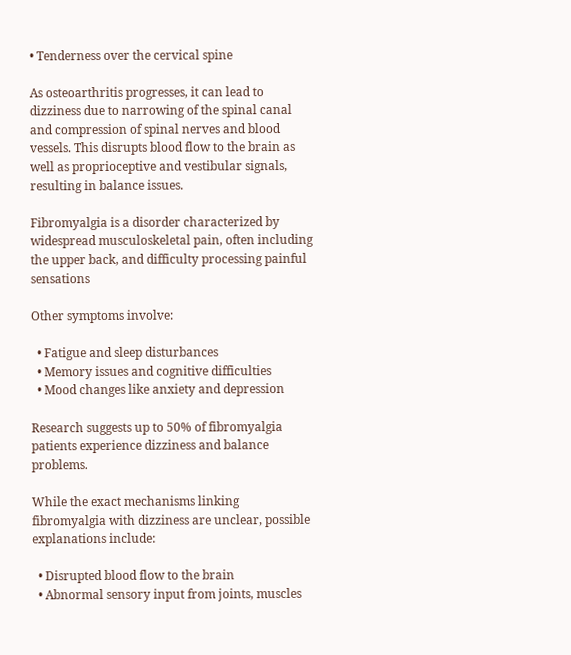• Tenderness over the cervical spine

As osteoarthritis progresses, it can lead to dizziness due to narrowing of the spinal canal and compression of spinal nerves and blood vessels. This disrupts blood flow to the brain as well as proprioceptive and vestibular signals, resulting in balance issues.

Fibromyalgia is a disorder characterized by widespread musculoskeletal pain, often including the upper back, and difficulty processing painful sensations

Other symptoms involve:

  • Fatigue and sleep disturbances
  • Memory issues and cognitive difficulties
  • Mood changes like anxiety and depression

Research suggests up to 50% of fibromyalgia patients experience dizziness and balance problems.

While the exact mechanisms linking fibromyalgia with dizziness are unclear, possible explanations include:

  • Disrupted blood flow to the brain
  • Abnormal sensory input from joints, muscles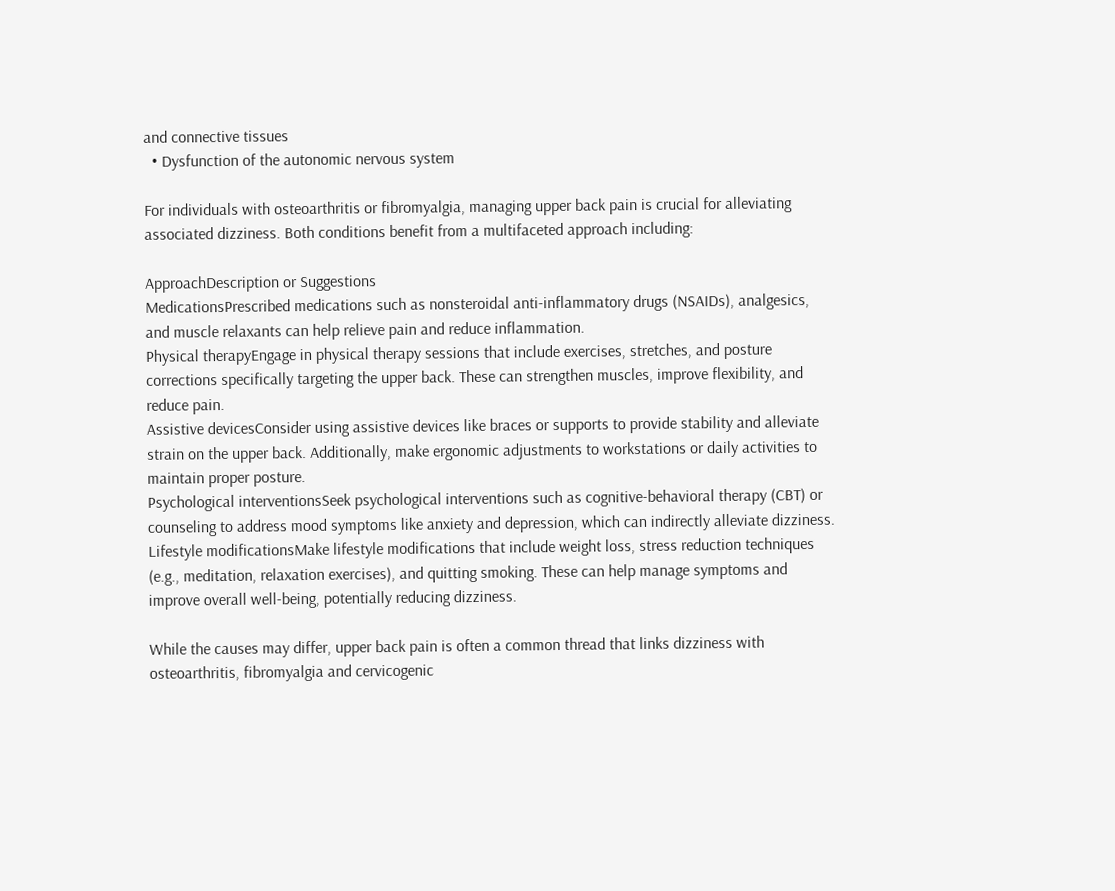and connective tissues
  • Dysfunction of the autonomic nervous system

For individuals with osteoarthritis or fibromyalgia, managing upper back pain is crucial for alleviating associated dizziness. Both conditions benefit from a multifaceted approach including:

ApproachDescription or Suggestions
MedicationsPrescribed medications such as nonsteroidal anti-inflammatory drugs (NSAIDs), analgesics, and muscle relaxants can help relieve pain and reduce inflammation.
Physical therapyEngage in physical therapy sessions that include exercises, stretches, and posture corrections specifically targeting the upper back. These can strengthen muscles, improve flexibility, and reduce pain.
Assistive devicesConsider using assistive devices like braces or supports to provide stability and alleviate strain on the upper back. Additionally, make ergonomic adjustments to workstations or daily activities to maintain proper posture.
Psychological interventionsSeek psychological interventions such as cognitive-behavioral therapy (CBT) or counseling to address mood symptoms like anxiety and depression, which can indirectly alleviate dizziness.
Lifestyle modificationsMake lifestyle modifications that include weight loss, stress reduction techniques (e.g., meditation, relaxation exercises), and quitting smoking. These can help manage symptoms and improve overall well-being, potentially reducing dizziness.

While the causes may differ, upper back pain is often a common thread that links dizziness with osteoarthritis, fibromyalgia and cervicogenic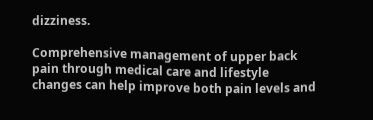dizziness.

Comprehensive management of upper back pain through medical care and lifestyle changes can help improve both pain levels and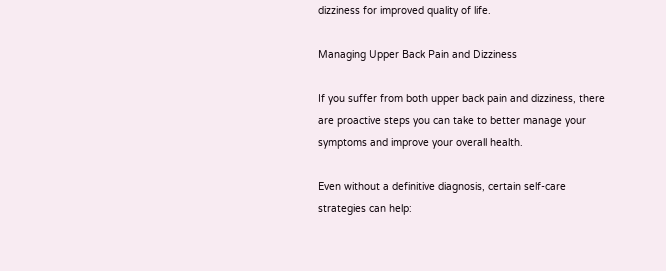dizziness for improved quality of life.

Managing Upper Back Pain and Dizziness

If you suffer from both upper back pain and dizziness, there are proactive steps you can take to better manage your symptoms and improve your overall health.

Even without a definitive diagnosis, certain self-care strategies can help: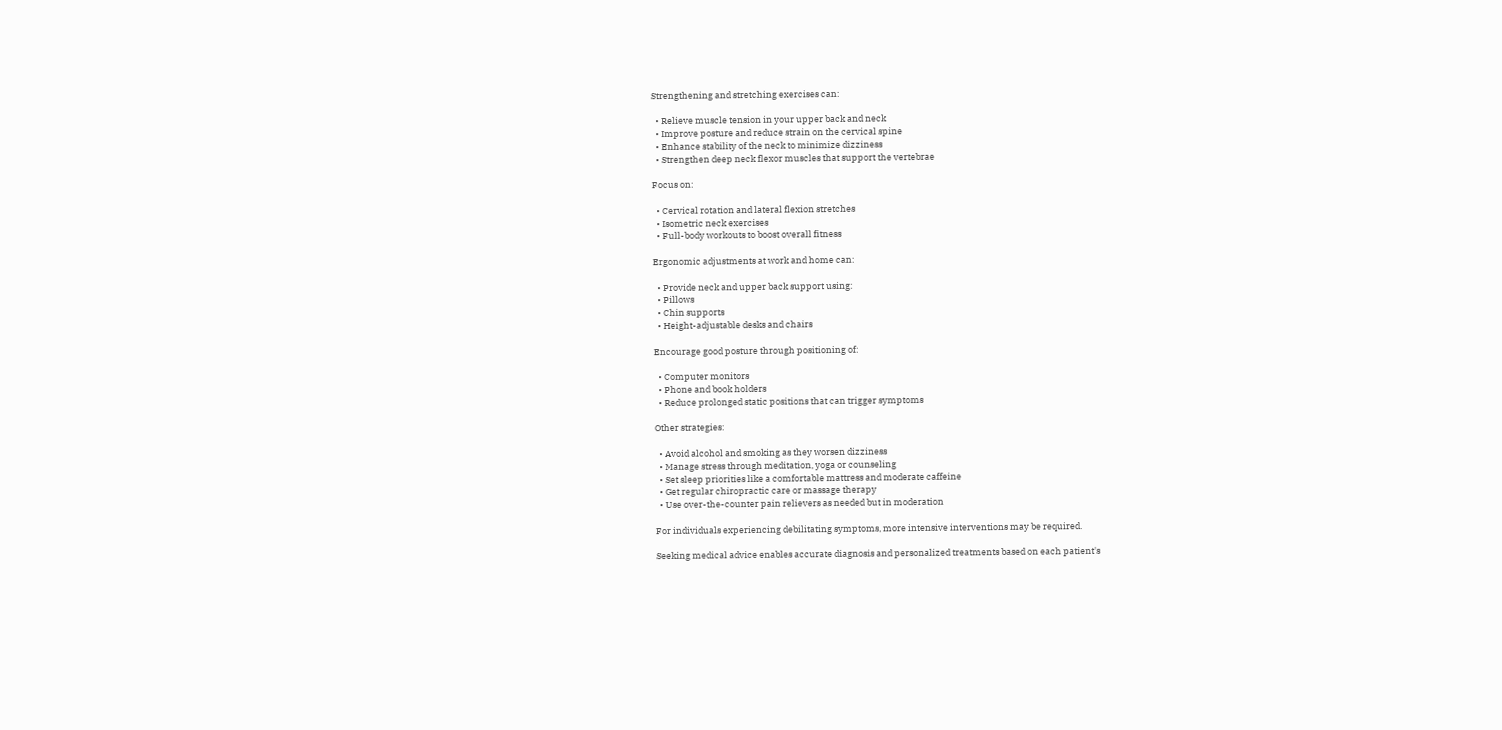Strengthening and stretching exercises can:

  • Relieve muscle tension in your upper back and neck
  • Improve posture and reduce strain on the cervical spine
  • Enhance stability of the neck to minimize dizziness
  • Strengthen deep neck flexor muscles that support the vertebrae

Focus on:

  • Cervical rotation and lateral flexion stretches
  • Isometric neck exercises
  • Full-body workouts to boost overall fitness

Ergonomic adjustments at work and home can:

  • Provide neck and upper back support using:
  • Pillows
  • Chin supports
  • Height-adjustable desks and chairs

Encourage good posture through positioning of:

  • Computer monitors
  • Phone and book holders
  • Reduce prolonged static positions that can trigger symptoms

Other strategies:

  • Avoid alcohol and smoking as they worsen dizziness
  • Manage stress through meditation, yoga or counseling
  • Set sleep priorities like a comfortable mattress and moderate caffeine
  • Get regular chiropractic care or massage therapy
  • Use over-the-counter pain relievers as needed but in moderation

For individuals experiencing debilitating symptoms, more intensive interventions may be required.

Seeking medical advice enables accurate diagnosis and personalized treatments based on each patient's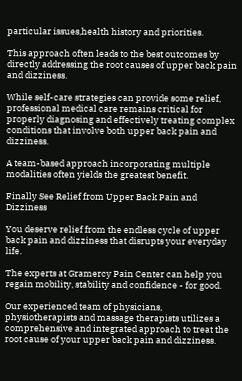particular issues,health history and priorities.

This approach often leads to the best outcomes by directly addressing the root causes of upper back pain and dizziness.

While self-care strategies can provide some relief, professional medical care remains critical for properly diagnosing and effectively treating complex conditions that involve both upper back pain and dizziness.

A team-based approach incorporating multiple modalities often yields the greatest benefit.

Finally See Relief from Upper Back Pain and Dizziness

You deserve relief from the endless cycle of upper back pain and dizziness that disrupts your everyday life.

The experts at Gramercy Pain Center can help you regain mobility, stability and confidence - for good.

Our experienced team of physicians, physiotherapists and massage therapists utilizes a comprehensive and integrated approach to treat the root cause of your upper back pain and dizziness.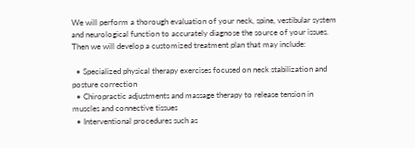We will perform a thorough evaluation of your neck, spine, vestibular system and neurological function to accurately diagnose the source of your issues. Then we will develop a customized treatment plan that may include:

  • Specialized physical therapy exercises focused on neck stabilization and posture correction
  • Chiropractic adjustments and massage therapy to release tension in muscles and connective tissues
  • Interventional procedures such as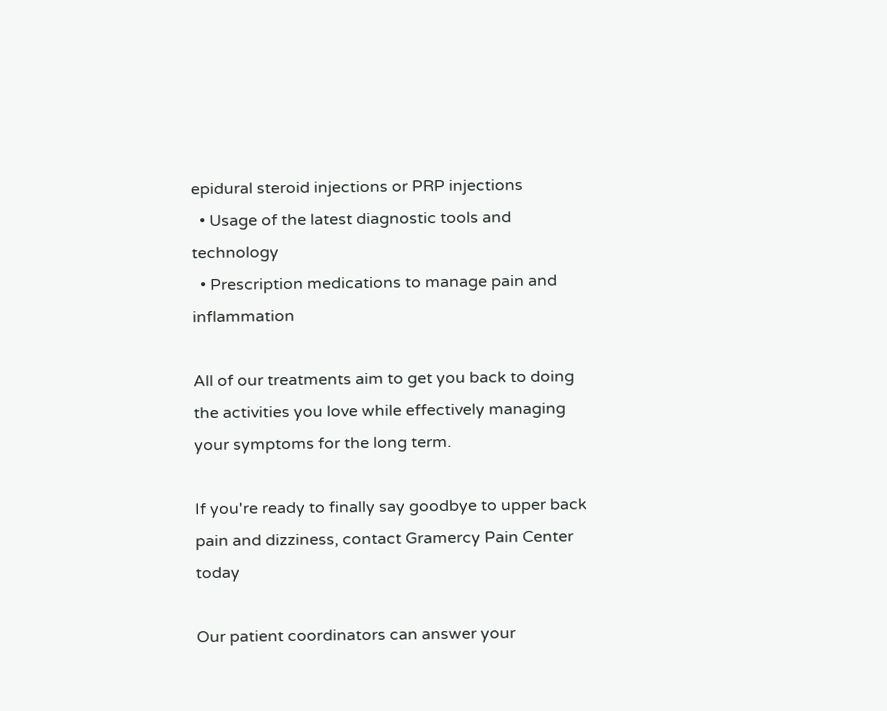epidural steroid injections or PRP injections
  • Usage of the latest diagnostic tools and technology
  • Prescription medications to manage pain and inflammation

All of our treatments aim to get you back to doing the activities you love while effectively managing your symptoms for the long term.

If you're ready to finally say goodbye to upper back pain and dizziness, contact Gramercy Pain Center today

Our patient coordinators can answer your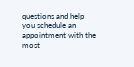questions and help you schedule an appointment with the most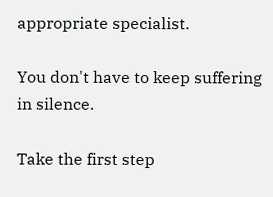appropriate specialist.

You don't have to keep suffering in silence.

Take the first step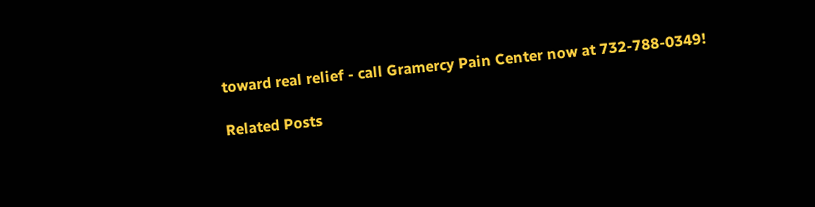toward real relief - call Gramercy Pain Center now at 732-788-0349!

Related Posts